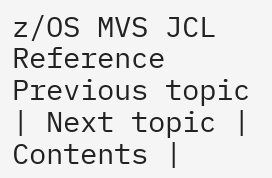z/OS MVS JCL Reference
Previous topic | Next topic | Contents |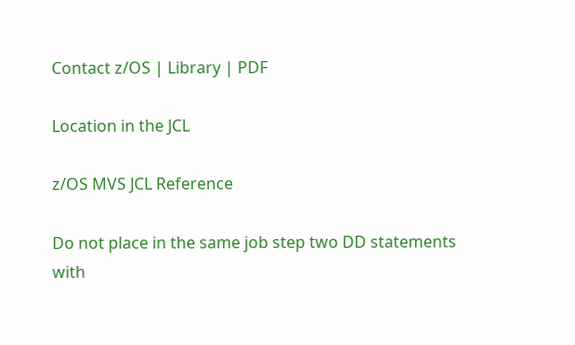Contact z/OS | Library | PDF

Location in the JCL

z/OS MVS JCL Reference

Do not place in the same job step two DD statements with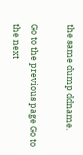the same dump ddname.

Go to the previous page Go to the next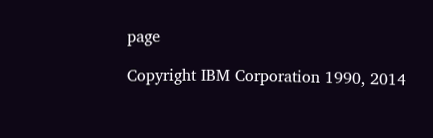page

Copyright IBM Corporation 1990, 2014